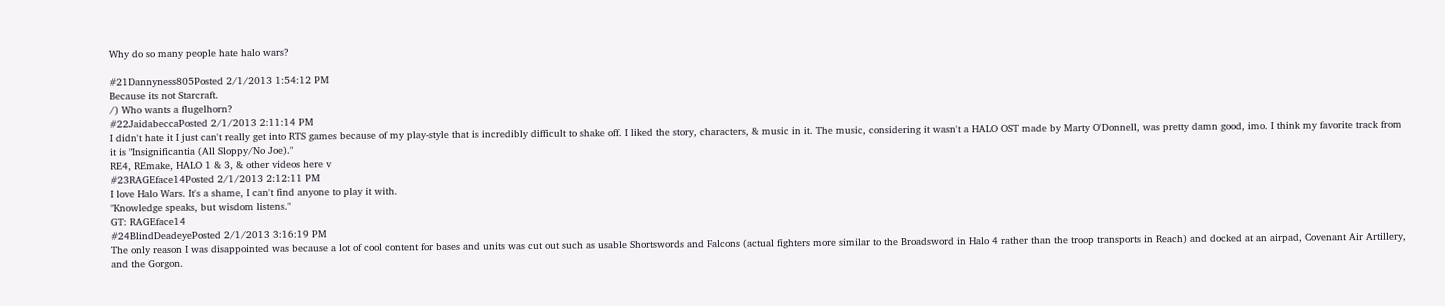Why do so many people hate halo wars?

#21Dannyness805Posted 2/1/2013 1:54:12 PM
Because its not Starcraft.
/) Who wants a flugelhorn?
#22JaidabeccaPosted 2/1/2013 2:11:14 PM
I didn't hate it I just can't really get into RTS games because of my play-style that is incredibly difficult to shake off. I liked the story, characters, & music in it. The music, considering it wasn't a HALO OST made by Marty O'Donnell, was pretty damn good, imo. I think my favorite track from it is "Insignificantia (All Sloppy/No Joe)."
RE4, REmake, HALO 1 & 3, & other videos here v
#23RAGEface14Posted 2/1/2013 2:12:11 PM
I love Halo Wars. It's a shame, I can't find anyone to play it with.
"Knowledge speaks, but wisdom listens."
GT: RAGEface14
#24BlindDeadeyePosted 2/1/2013 3:16:19 PM
The only reason I was disappointed was because a lot of cool content for bases and units was cut out such as usable Shortswords and Falcons (actual fighters more similar to the Broadsword in Halo 4 rather than the troop transports in Reach) and docked at an airpad, Covenant Air Artillery, and the Gorgon.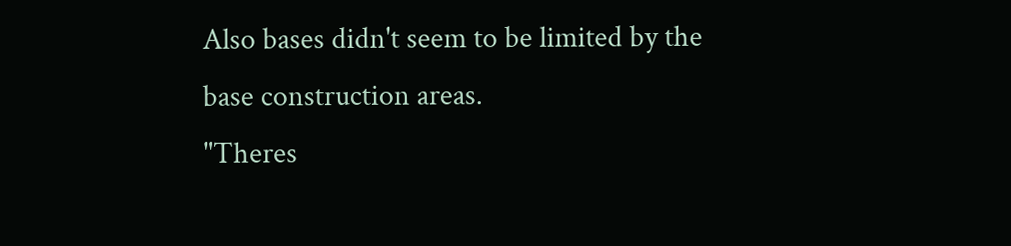Also bases didn't seem to be limited by the base construction areas.
"Theres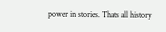power in stories. Thats all history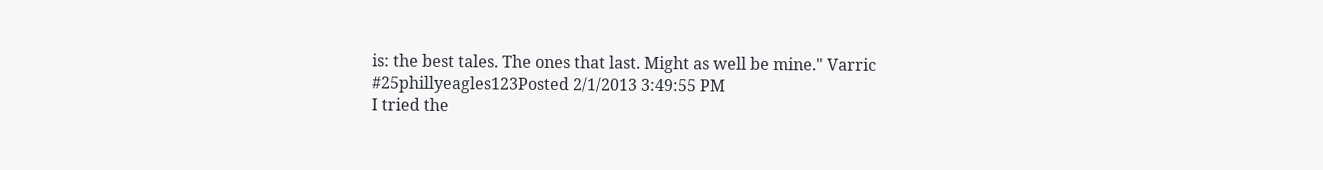is: the best tales. The ones that last. Might as well be mine." Varric
#25phillyeagles123Posted 2/1/2013 3:49:55 PM
I tried the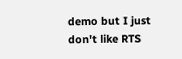demo but I just don't like RTS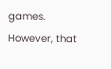games. However, that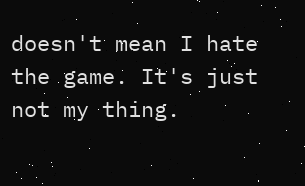doesn't mean I hate the game. It's just not my thing.